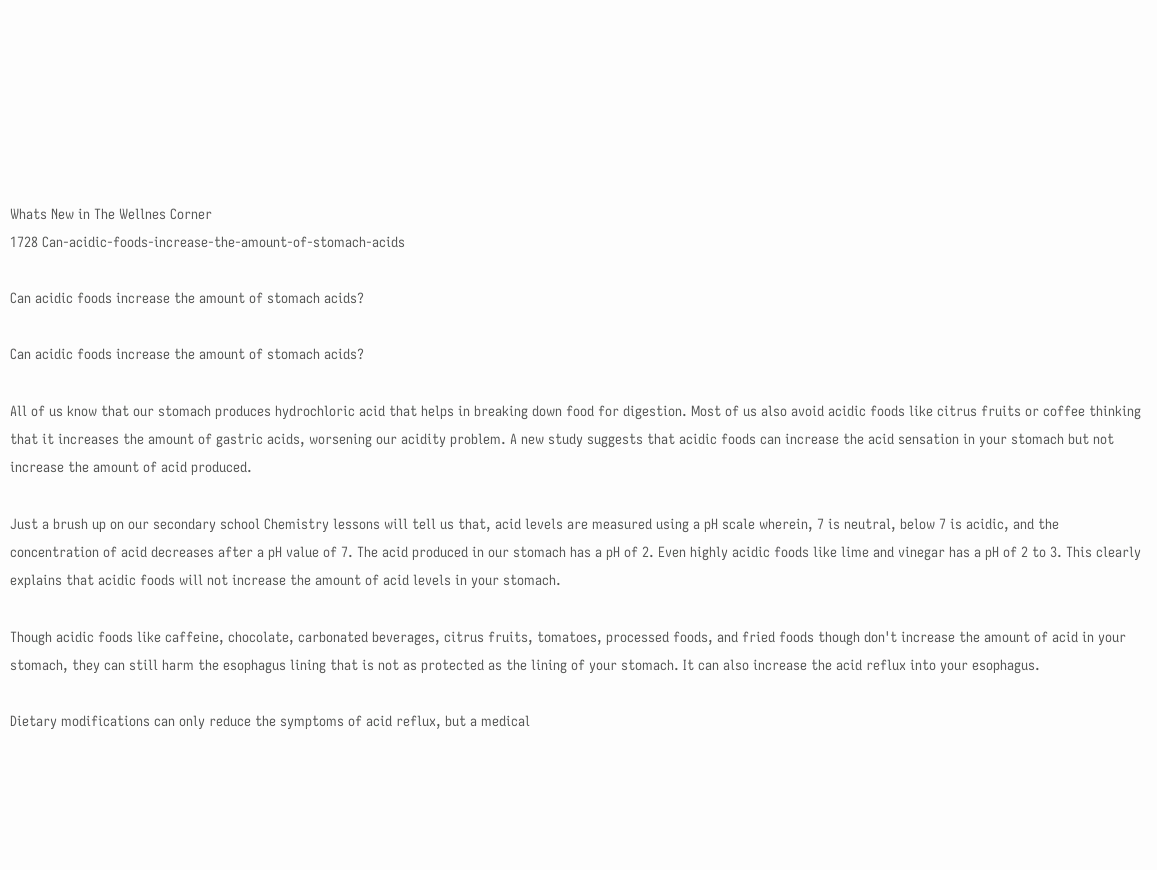Whats New in The Wellnes Corner
1728 Can-acidic-foods-increase-the-amount-of-stomach-acids

Can acidic foods increase the amount of stomach acids?

Can acidic foods increase the amount of stomach acids?

All of us know that our stomach produces hydrochloric acid that helps in breaking down food for digestion. Most of us also avoid acidic foods like citrus fruits or coffee thinking that it increases the amount of gastric acids, worsening our acidity problem. A new study suggests that acidic foods can increase the acid sensation in your stomach but not increase the amount of acid produced.

Just a brush up on our secondary school Chemistry lessons will tell us that, acid levels are measured using a pH scale wherein, 7 is neutral, below 7 is acidic, and the concentration of acid decreases after a pH value of 7. The acid produced in our stomach has a pH of 2. Even highly acidic foods like lime and vinegar has a pH of 2 to 3. This clearly explains that acidic foods will not increase the amount of acid levels in your stomach.

Though acidic foods like caffeine, chocolate, carbonated beverages, citrus fruits, tomatoes, processed foods, and fried foods though don't increase the amount of acid in your stomach, they can still harm the esophagus lining that is not as protected as the lining of your stomach. It can also increase the acid reflux into your esophagus.

Dietary modifications can only reduce the symptoms of acid reflux, but a medical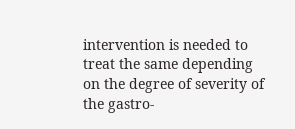intervention is needed to treat the same depending on the degree of severity of the gastro-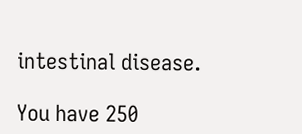intestinal disease.

You have 250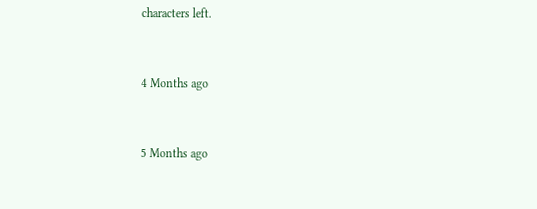characters left.


4 Months ago


5 Months ago